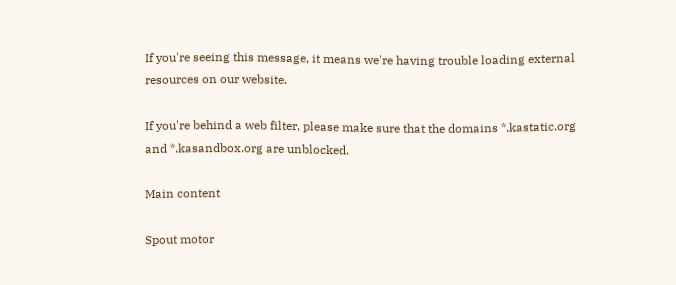If you're seeing this message, it means we're having trouble loading external resources on our website.

If you're behind a web filter, please make sure that the domains *.kastatic.org and *.kasandbox.org are unblocked.

Main content

Spout motor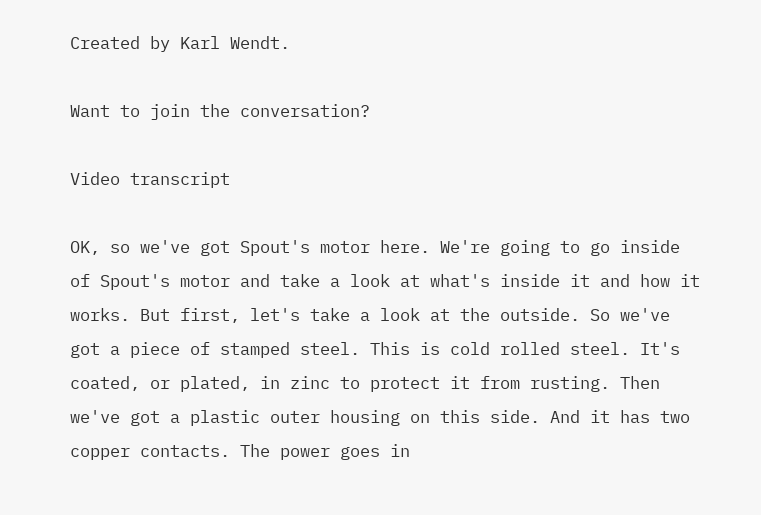Created by Karl Wendt.

Want to join the conversation?

Video transcript

OK, so we've got Spout's motor here. We're going to go inside of Spout's motor and take a look at what's inside it and how it works. But first, let's take a look at the outside. So we've got a piece of stamped steel. This is cold rolled steel. It's coated, or plated, in zinc to protect it from rusting. Then we've got a plastic outer housing on this side. And it has two copper contacts. The power goes in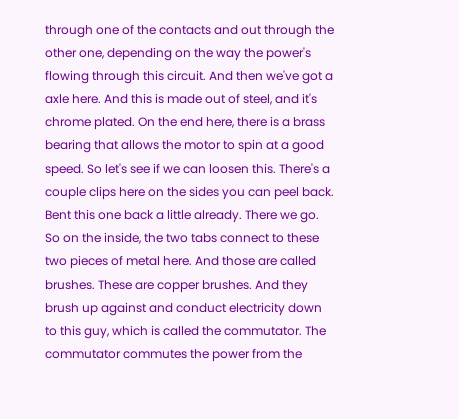through one of the contacts and out through the other one, depending on the way the power's flowing through this circuit. And then we've got a axle here. And this is made out of steel, and it's chrome plated. On the end here, there is a brass bearing that allows the motor to spin at a good speed. So let's see if we can loosen this. There's a couple clips here on the sides you can peel back. Bent this one back a little already. There we go. So on the inside, the two tabs connect to these two pieces of metal here. And those are called brushes. These are copper brushes. And they brush up against and conduct electricity down to this guy, which is called the commutator. The commutator commutes the power from the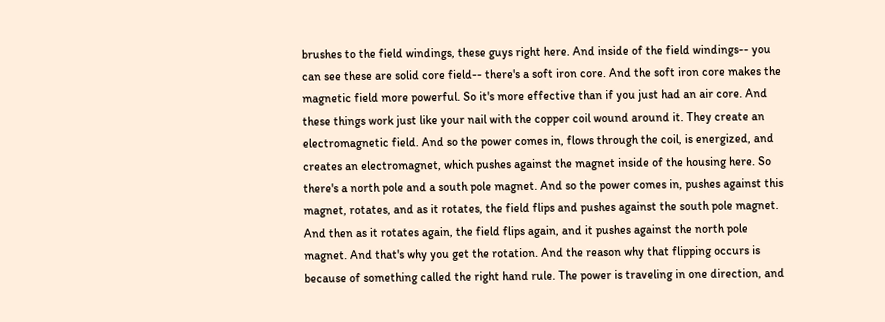brushes to the field windings, these guys right here. And inside of the field windings-- you can see these are solid core field-- there's a soft iron core. And the soft iron core makes the magnetic field more powerful. So it's more effective than if you just had an air core. And these things work just like your nail with the copper coil wound around it. They create an electromagnetic field. And so the power comes in, flows through the coil, is energized, and creates an electromagnet, which pushes against the magnet inside of the housing here. So there's a north pole and a south pole magnet. And so the power comes in, pushes against this magnet, rotates, and as it rotates, the field flips and pushes against the south pole magnet. And then as it rotates again, the field flips again, and it pushes against the north pole magnet. And that's why you get the rotation. And the reason why that flipping occurs is because of something called the right hand rule. The power is traveling in one direction, and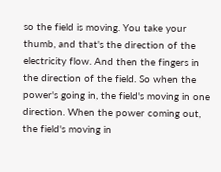so the field is moving. You take your thumb, and that's the direction of the electricity flow. And then the fingers in the direction of the field. So when the power's going in, the field's moving in one direction. When the power coming out, the field's moving in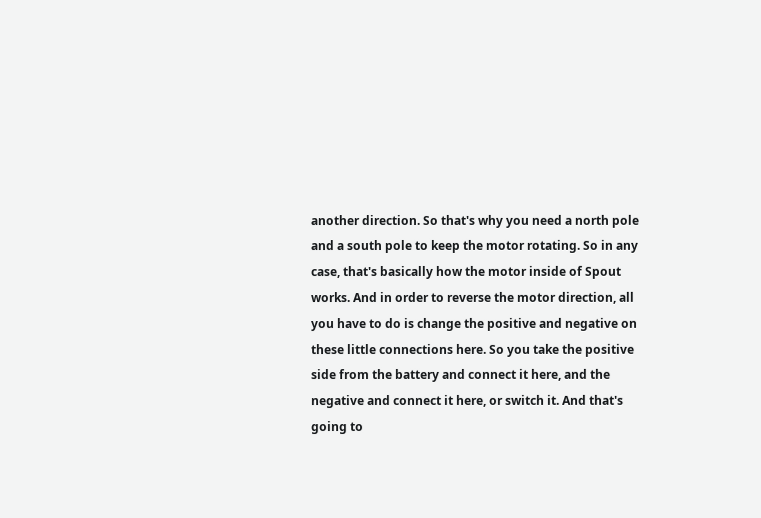another direction. So that's why you need a north pole and a south pole to keep the motor rotating. So in any case, that's basically how the motor inside of Spout works. And in order to reverse the motor direction, all you have to do is change the positive and negative on these little connections here. So you take the positive side from the battery and connect it here, and the negative and connect it here, or switch it. And that's going to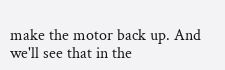make the motor back up. And we'll see that in the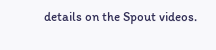details on the Spout videos.